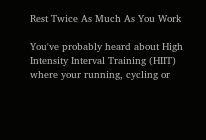Rest Twice As Much As You Work

You've probably heard about High Intensity Interval Training (HIIT) where your running, cycling or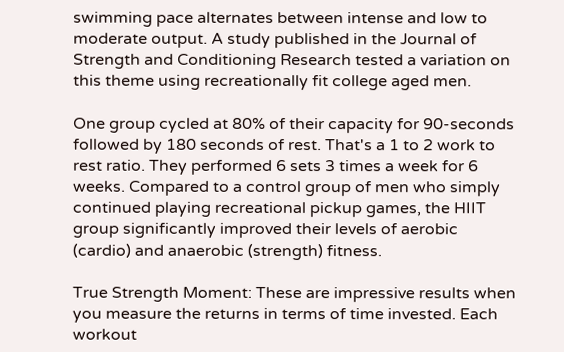swimming pace alternates between intense and low to moderate output. A study published in the Journal of Strength and Conditioning Research tested a variation on this theme using recreationally fit college aged men.

One group cycled at 80% of their capacity for 90-seconds followed by 180 seconds of rest. That's a 1 to 2 work to rest ratio. They performed 6 sets 3 times a week for 6 weeks. Compared to a control group of men who simply continued playing recreational pickup games, the HIIT group significantly improved their levels of aerobic (cardio) and anaerobic (strength) fitness.

True Strength Moment: These are impressive results when you measure the returns in terms of time invested. Each workout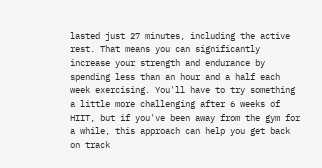lasted just 27 minutes, including the active rest. That means you can significantly increase your strength and endurance by spending less than an hour and a half each week exercising. You'll have to try something a little more challenging after 6 weeks of HIIT, but if you've been away from the gym for a while, this approach can help you get back on track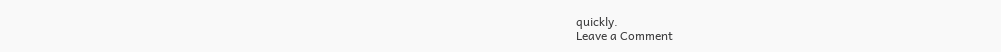quickly.
Leave a Comment